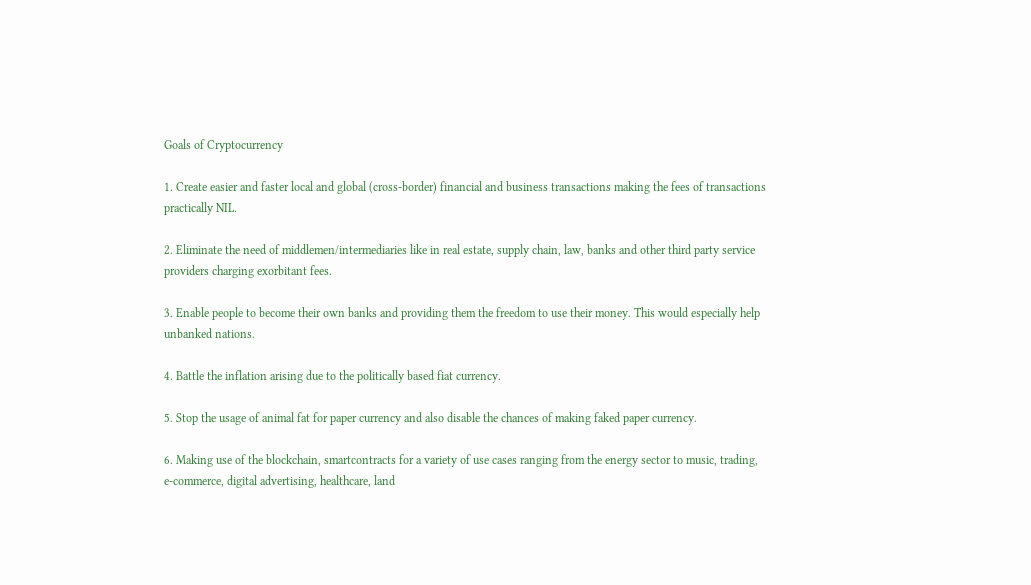Goals of Cryptocurrency

1. Create easier and faster local and global (cross-border) financial and business transactions making the fees of transactions practically NIL.

2. Eliminate the need of middlemen/intermediaries like in real estate, supply chain, law, banks and other third party service providers charging exorbitant fees.

3. Enable people to become their own banks and providing them the freedom to use their money. This would especially help unbanked nations.

4. Battle the inflation arising due to the politically based fiat currency.

5. Stop the usage of animal fat for paper currency and also disable the chances of making faked paper currency.

6. Making use of the blockchain, smartcontracts for a variety of use cases ranging from the energy sector to music, trading, e-commerce, digital advertising, healthcare, land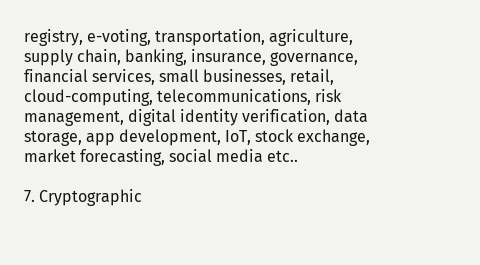registry, e-voting, transportation, agriculture, supply chain, banking, insurance, governance, financial services, small businesses, retail, cloud-computing, telecommunications, risk management, digital identity verification, data storage, app development, IoT, stock exchange, market forecasting, social media etc..

7. Cryptographic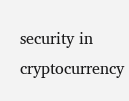security in cryptocurrency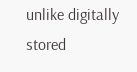unlike digitally stored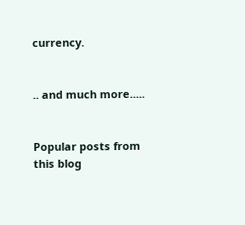currency.


.. and much more.....


Popular posts from this blog